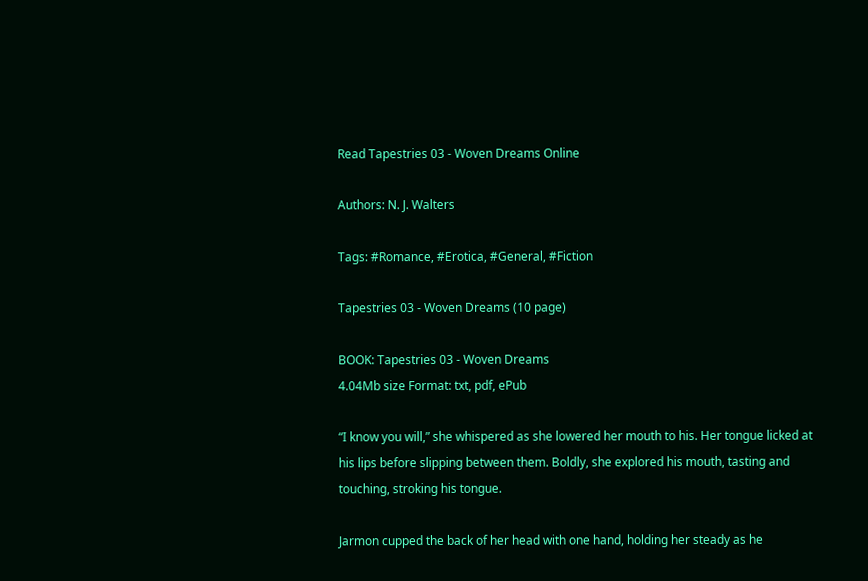Read Tapestries 03 - Woven Dreams Online

Authors: N. J. Walters

Tags: #Romance, #Erotica, #General, #Fiction

Tapestries 03 - Woven Dreams (10 page)

BOOK: Tapestries 03 - Woven Dreams
4.04Mb size Format: txt, pdf, ePub

“I know you will,” she whispered as she lowered her mouth to his. Her tongue licked at his lips before slipping between them. Boldly, she explored his mouth, tasting and touching, stroking his tongue.

Jarmon cupped the back of her head with one hand, holding her steady as he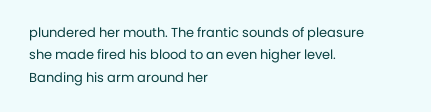plundered her mouth. The frantic sounds of pleasure she made fired his blood to an even higher level. Banding his arm around her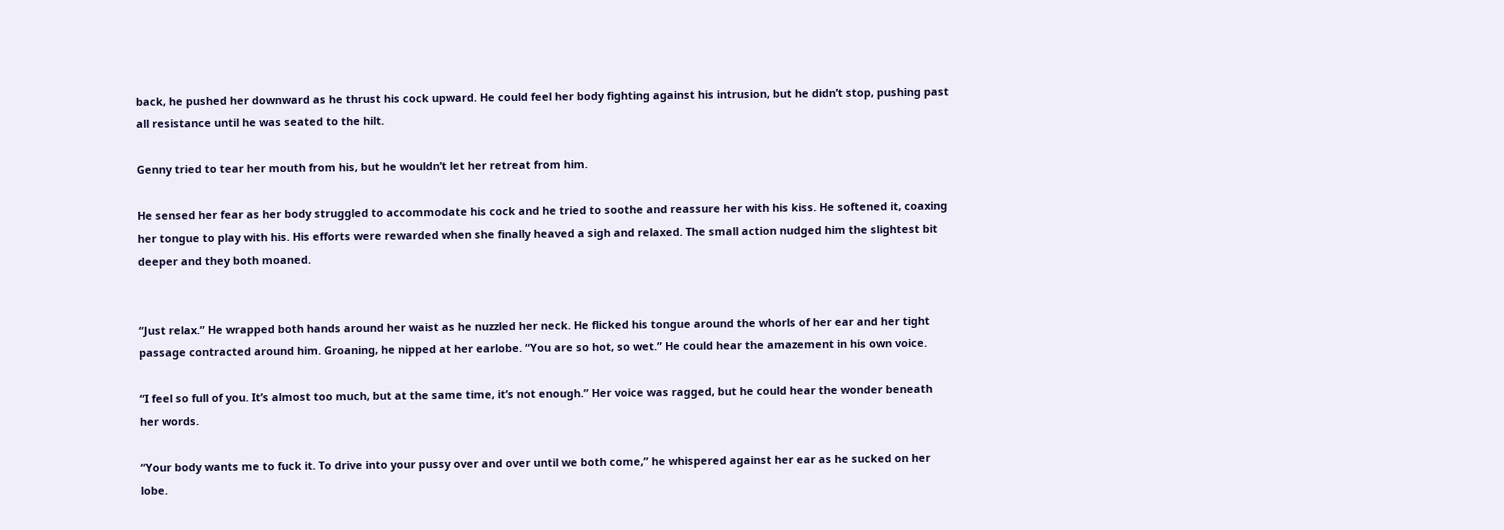back, he pushed her downward as he thrust his cock upward. He could feel her body fighting against his intrusion, but he didn’t stop, pushing past all resistance until he was seated to the hilt.

Genny tried to tear her mouth from his, but he wouldn’t let her retreat from him.

He sensed her fear as her body struggled to accommodate his cock and he tried to soothe and reassure her with his kiss. He softened it, coaxing her tongue to play with his. His efforts were rewarded when she finally heaved a sigh and relaxed. The small action nudged him the slightest bit deeper and they both moaned.


“Just relax.” He wrapped both hands around her waist as he nuzzled her neck. He flicked his tongue around the whorls of her ear and her tight passage contracted around him. Groaning, he nipped at her earlobe. “You are so hot, so wet.” He could hear the amazement in his own voice.

“I feel so full of you. It’s almost too much, but at the same time, it’s not enough.” Her voice was ragged, but he could hear the wonder beneath her words.

“Your body wants me to fuck it. To drive into your pussy over and over until we both come,” he whispered against her ear as he sucked on her lobe.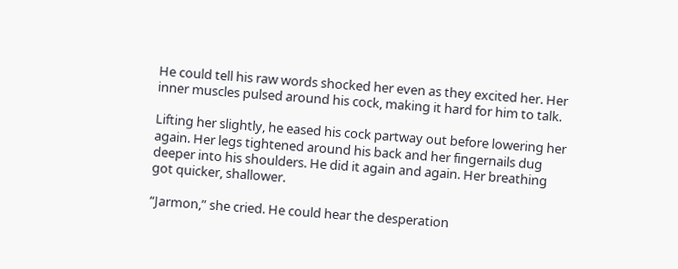He could tell his raw words shocked her even as they excited her. Her inner muscles pulsed around his cock, making it hard for him to talk.

Lifting her slightly, he eased his cock partway out before lowering her again. Her legs tightened around his back and her fingernails dug deeper into his shoulders. He did it again and again. Her breathing got quicker, shallower.

“Jarmon,” she cried. He could hear the desperation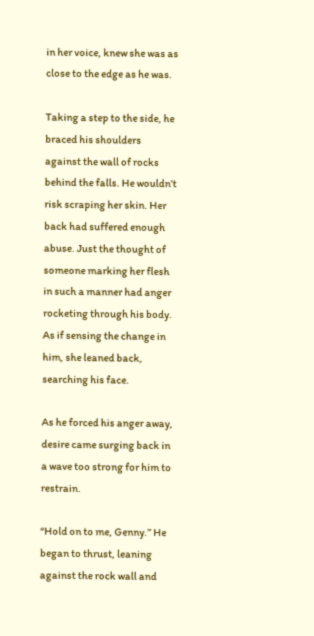in her voice, knew she was as close to the edge as he was.

Taking a step to the side, he braced his shoulders against the wall of rocks behind the falls. He wouldn’t risk scraping her skin. Her back had suffered enough abuse. Just the thought of someone marking her flesh in such a manner had anger rocketing through his body. As if sensing the change in him, she leaned back, searching his face.

As he forced his anger away, desire came surging back in a wave too strong for him to restrain.

“Hold on to me, Genny.” He began to thrust, leaning against the rock wall and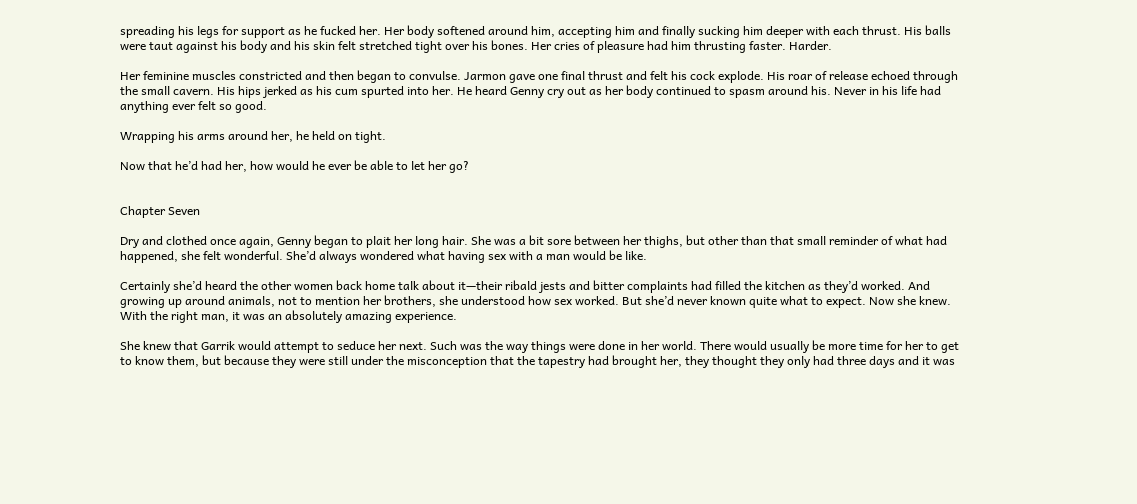spreading his legs for support as he fucked her. Her body softened around him, accepting him and finally sucking him deeper with each thrust. His balls were taut against his body and his skin felt stretched tight over his bones. Her cries of pleasure had him thrusting faster. Harder.

Her feminine muscles constricted and then began to convulse. Jarmon gave one final thrust and felt his cock explode. His roar of release echoed through the small cavern. His hips jerked as his cum spurted into her. He heard Genny cry out as her body continued to spasm around his. Never in his life had anything ever felt so good.

Wrapping his arms around her, he held on tight.

Now that he’d had her, how would he ever be able to let her go?


Chapter Seven

Dry and clothed once again, Genny began to plait her long hair. She was a bit sore between her thighs, but other than that small reminder of what had happened, she felt wonderful. She’d always wondered what having sex with a man would be like.

Certainly she’d heard the other women back home talk about it—their ribald jests and bitter complaints had filled the kitchen as they’d worked. And growing up around animals, not to mention her brothers, she understood how sex worked. But she’d never known quite what to expect. Now she knew. With the right man, it was an absolutely amazing experience.

She knew that Garrik would attempt to seduce her next. Such was the way things were done in her world. There would usually be more time for her to get to know them, but because they were still under the misconception that the tapestry had brought her, they thought they only had three days and it was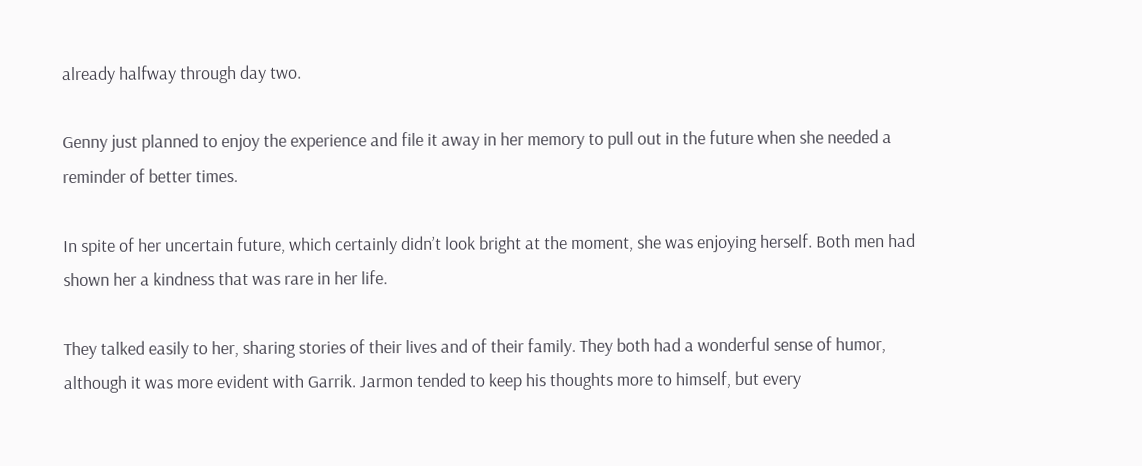already halfway through day two.

Genny just planned to enjoy the experience and file it away in her memory to pull out in the future when she needed a reminder of better times.

In spite of her uncertain future, which certainly didn’t look bright at the moment, she was enjoying herself. Both men had shown her a kindness that was rare in her life.

They talked easily to her, sharing stories of their lives and of their family. They both had a wonderful sense of humor, although it was more evident with Garrik. Jarmon tended to keep his thoughts more to himself, but every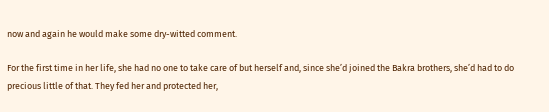now and again he would make some dry-witted comment.

For the first time in her life, she had no one to take care of but herself and, since she’d joined the Bakra brothers, she’d had to do precious little of that. They fed her and protected her,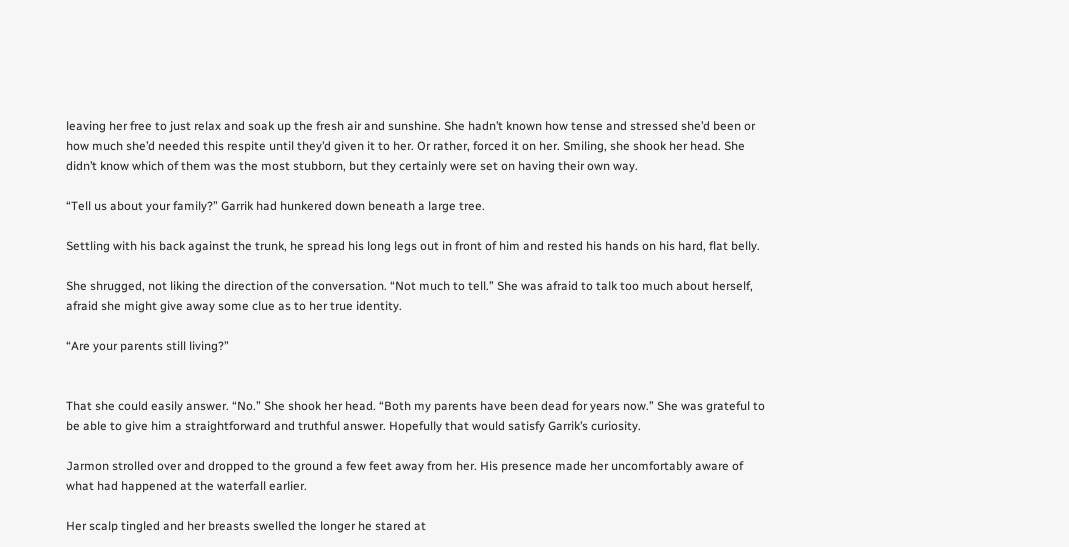leaving her free to just relax and soak up the fresh air and sunshine. She hadn’t known how tense and stressed she’d been or how much she’d needed this respite until they’d given it to her. Or rather, forced it on her. Smiling, she shook her head. She didn’t know which of them was the most stubborn, but they certainly were set on having their own way.

“Tell us about your family?” Garrik had hunkered down beneath a large tree.

Settling with his back against the trunk, he spread his long legs out in front of him and rested his hands on his hard, flat belly.

She shrugged, not liking the direction of the conversation. “Not much to tell.” She was afraid to talk too much about herself, afraid she might give away some clue as to her true identity.

“Are your parents still living?”


That she could easily answer. “No.” She shook her head. “Both my parents have been dead for years now.” She was grateful to be able to give him a straightforward and truthful answer. Hopefully that would satisfy Garrik’s curiosity.

Jarmon strolled over and dropped to the ground a few feet away from her. His presence made her uncomfortably aware of what had happened at the waterfall earlier.

Her scalp tingled and her breasts swelled the longer he stared at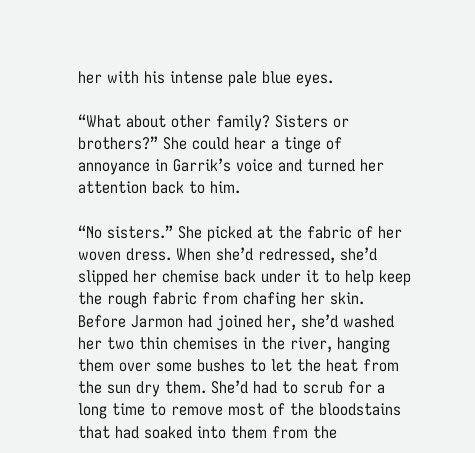her with his intense pale blue eyes.

“What about other family? Sisters or brothers?” She could hear a tinge of annoyance in Garrik’s voice and turned her attention back to him.

“No sisters.” She picked at the fabric of her woven dress. When she’d redressed, she’d slipped her chemise back under it to help keep the rough fabric from chafing her skin. Before Jarmon had joined her, she’d washed her two thin chemises in the river, hanging them over some bushes to let the heat from the sun dry them. She’d had to scrub for a long time to remove most of the bloodstains that had soaked into them from the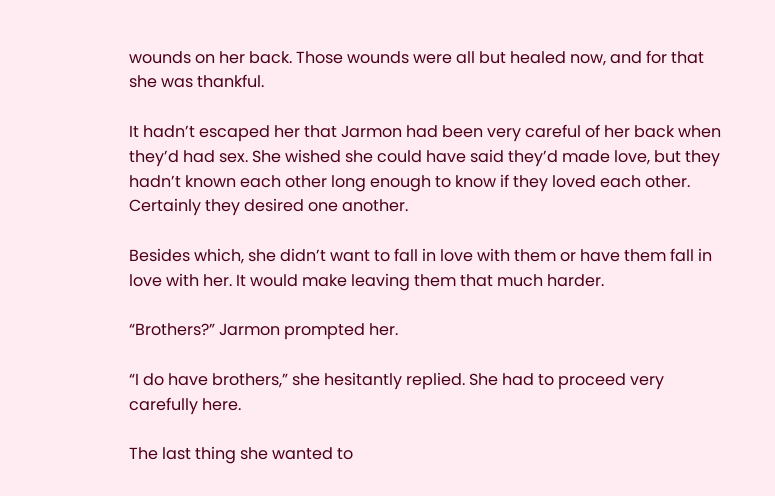wounds on her back. Those wounds were all but healed now, and for that she was thankful.

It hadn’t escaped her that Jarmon had been very careful of her back when they’d had sex. She wished she could have said they’d made love, but they hadn’t known each other long enough to know if they loved each other. Certainly they desired one another.

Besides which, she didn’t want to fall in love with them or have them fall in love with her. It would make leaving them that much harder.

“Brothers?” Jarmon prompted her.

“I do have brothers,” she hesitantly replied. She had to proceed very carefully here.

The last thing she wanted to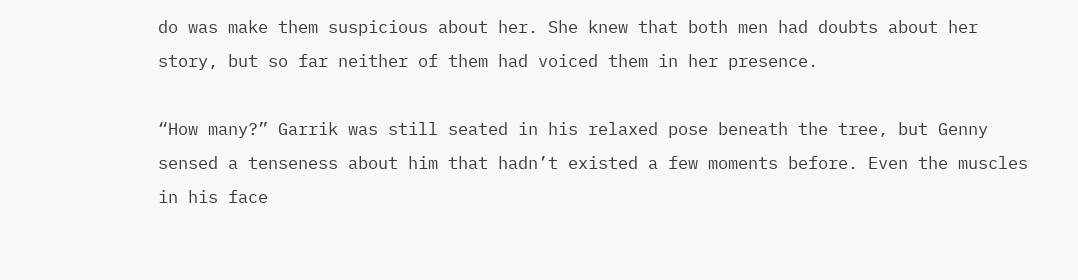do was make them suspicious about her. She knew that both men had doubts about her story, but so far neither of them had voiced them in her presence.

“How many?” Garrik was still seated in his relaxed pose beneath the tree, but Genny sensed a tenseness about him that hadn’t existed a few moments before. Even the muscles in his face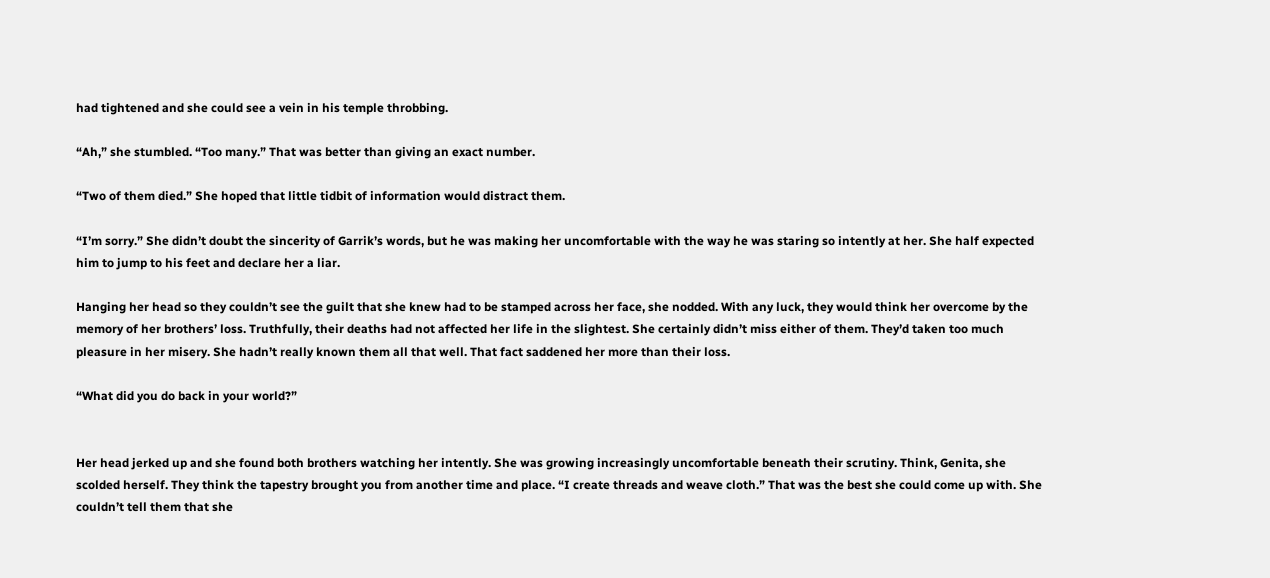had tightened and she could see a vein in his temple throbbing.

“Ah,” she stumbled. “Too many.” That was better than giving an exact number.

“Two of them died.” She hoped that little tidbit of information would distract them.

“I’m sorry.” She didn’t doubt the sincerity of Garrik’s words, but he was making her uncomfortable with the way he was staring so intently at her. She half expected him to jump to his feet and declare her a liar.

Hanging her head so they couldn’t see the guilt that she knew had to be stamped across her face, she nodded. With any luck, they would think her overcome by the memory of her brothers’ loss. Truthfully, their deaths had not affected her life in the slightest. She certainly didn’t miss either of them. They’d taken too much pleasure in her misery. She hadn’t really known them all that well. That fact saddened her more than their loss.

“What did you do back in your world?”


Her head jerked up and she found both brothers watching her intently. She was growing increasingly uncomfortable beneath their scrutiny. Think, Genita, she scolded herself. They think the tapestry brought you from another time and place. “I create threads and weave cloth.” That was the best she could come up with. She couldn’t tell them that she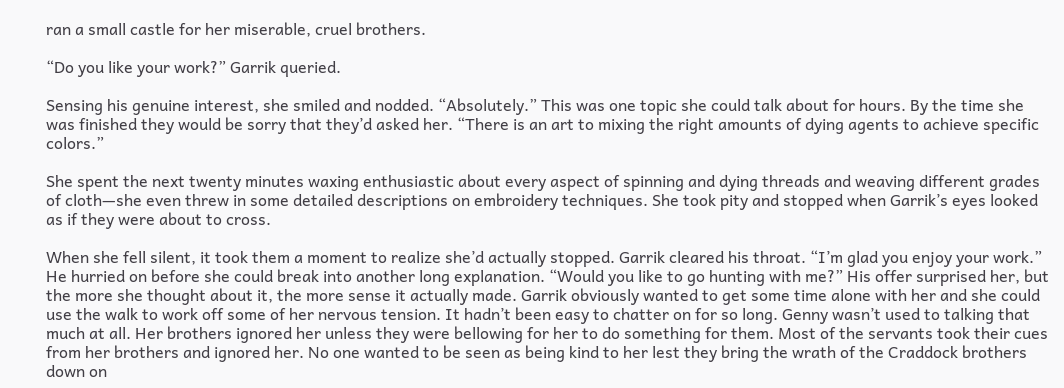ran a small castle for her miserable, cruel brothers.

“Do you like your work?” Garrik queried.

Sensing his genuine interest, she smiled and nodded. “Absolutely.” This was one topic she could talk about for hours. By the time she was finished they would be sorry that they’d asked her. “There is an art to mixing the right amounts of dying agents to achieve specific colors.”

She spent the next twenty minutes waxing enthusiastic about every aspect of spinning and dying threads and weaving different grades of cloth—she even threw in some detailed descriptions on embroidery techniques. She took pity and stopped when Garrik’s eyes looked as if they were about to cross.

When she fell silent, it took them a moment to realize she’d actually stopped. Garrik cleared his throat. “I’m glad you enjoy your work.” He hurried on before she could break into another long explanation. “Would you like to go hunting with me?” His offer surprised her, but the more she thought about it, the more sense it actually made. Garrik obviously wanted to get some time alone with her and she could use the walk to work off some of her nervous tension. It hadn’t been easy to chatter on for so long. Genny wasn’t used to talking that much at all. Her brothers ignored her unless they were bellowing for her to do something for them. Most of the servants took their cues from her brothers and ignored her. No one wanted to be seen as being kind to her lest they bring the wrath of the Craddock brothers down on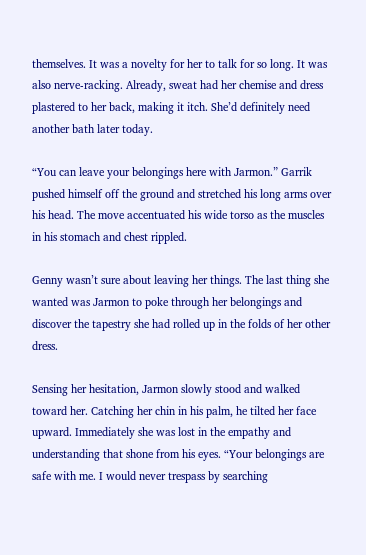themselves. It was a novelty for her to talk for so long. It was also nerve-racking. Already, sweat had her chemise and dress plastered to her back, making it itch. She’d definitely need another bath later today.

“You can leave your belongings here with Jarmon.” Garrik pushed himself off the ground and stretched his long arms over his head. The move accentuated his wide torso as the muscles in his stomach and chest rippled.

Genny wasn’t sure about leaving her things. The last thing she wanted was Jarmon to poke through her belongings and discover the tapestry she had rolled up in the folds of her other dress.

Sensing her hesitation, Jarmon slowly stood and walked toward her. Catching her chin in his palm, he tilted her face upward. Immediately she was lost in the empathy and understanding that shone from his eyes. “Your belongings are safe with me. I would never trespass by searching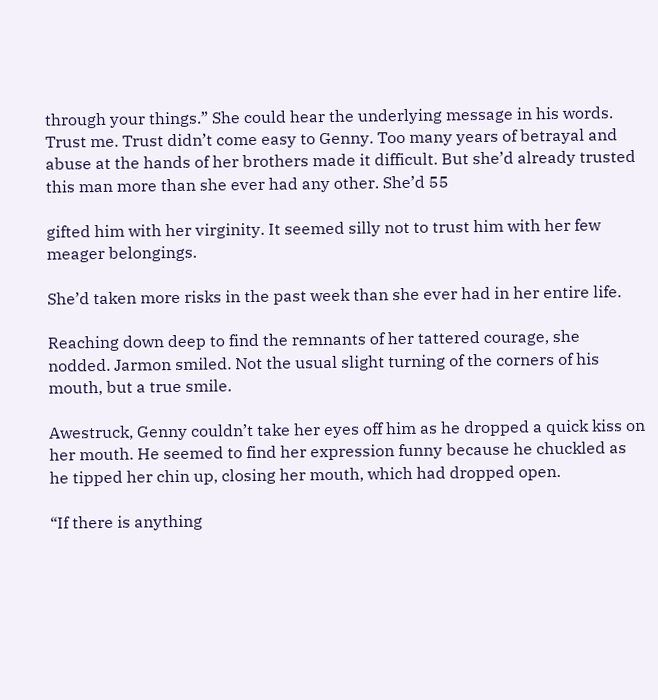through your things.” She could hear the underlying message in his words. Trust me. Trust didn’t come easy to Genny. Too many years of betrayal and abuse at the hands of her brothers made it difficult. But she’d already trusted this man more than she ever had any other. She’d 55

gifted him with her virginity. It seemed silly not to trust him with her few meager belongings.

She’d taken more risks in the past week than she ever had in her entire life.

Reaching down deep to find the remnants of her tattered courage, she nodded. Jarmon smiled. Not the usual slight turning of the corners of his mouth, but a true smile.

Awestruck, Genny couldn’t take her eyes off him as he dropped a quick kiss on her mouth. He seemed to find her expression funny because he chuckled as he tipped her chin up, closing her mouth, which had dropped open.

“If there is anything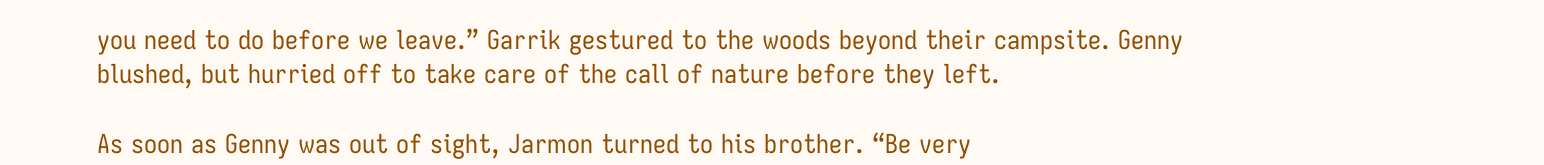you need to do before we leave.” Garrik gestured to the woods beyond their campsite. Genny blushed, but hurried off to take care of the call of nature before they left.

As soon as Genny was out of sight, Jarmon turned to his brother. “Be very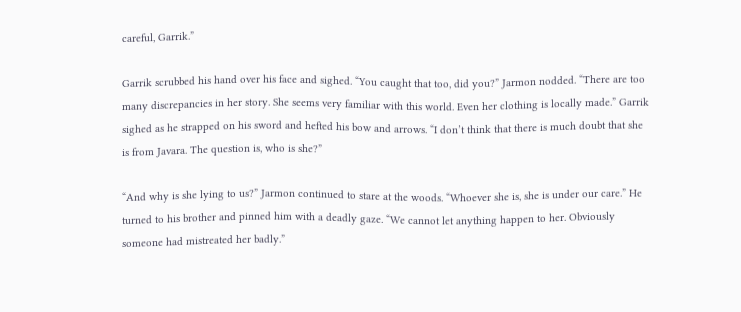careful, Garrik.”

Garrik scrubbed his hand over his face and sighed. “You caught that too, did you?” Jarmon nodded. “There are too many discrepancies in her story. She seems very familiar with this world. Even her clothing is locally made.” Garrik sighed as he strapped on his sword and hefted his bow and arrows. “I don’t think that there is much doubt that she is from Javara. The question is, who is she?”

“And why is she lying to us?” Jarmon continued to stare at the woods. “Whoever she is, she is under our care.” He turned to his brother and pinned him with a deadly gaze. “We cannot let anything happen to her. Obviously someone had mistreated her badly.”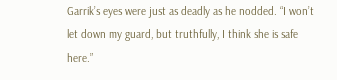Garrik’s eyes were just as deadly as he nodded. “I won’t let down my guard, but truthfully, I think she is safe here.”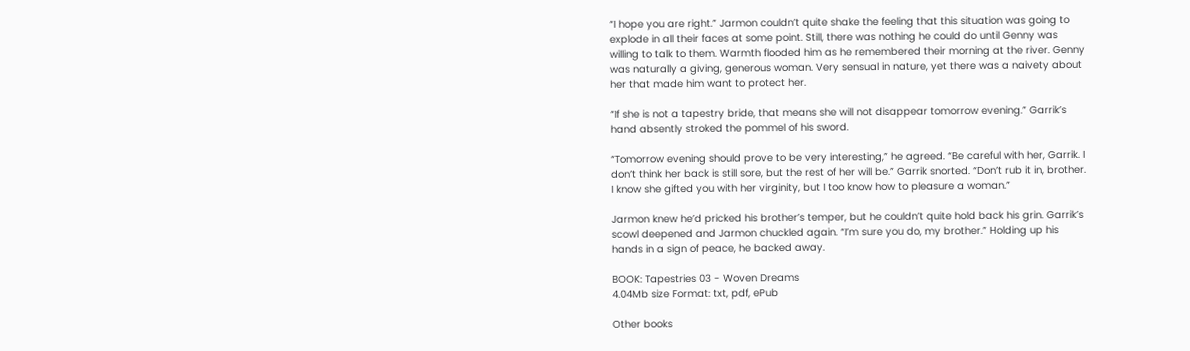“I hope you are right.” Jarmon couldn’t quite shake the feeling that this situation was going to explode in all their faces at some point. Still, there was nothing he could do until Genny was willing to talk to them. Warmth flooded him as he remembered their morning at the river. Genny was naturally a giving, generous woman. Very sensual in nature, yet there was a naivety about her that made him want to protect her.

“If she is not a tapestry bride, that means she will not disappear tomorrow evening.” Garrik’s hand absently stroked the pommel of his sword.

“Tomorrow evening should prove to be very interesting,” he agreed. “Be careful with her, Garrik. I don’t think her back is still sore, but the rest of her will be.” Garrik snorted. “Don’t rub it in, brother. I know she gifted you with her virginity, but I too know how to pleasure a woman.”

Jarmon knew he’d pricked his brother’s temper, but he couldn’t quite hold back his grin. Garrik’s scowl deepened and Jarmon chuckled again. “I’m sure you do, my brother.” Holding up his hands in a sign of peace, he backed away.

BOOK: Tapestries 03 - Woven Dreams
4.04Mb size Format: txt, pdf, ePub

Other books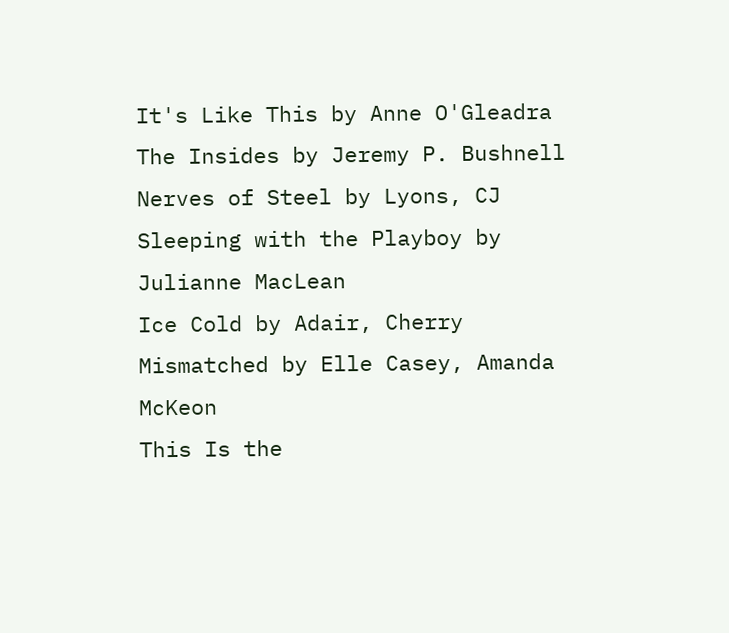It's Like This by Anne O'Gleadra
The Insides by Jeremy P. Bushnell
Nerves of Steel by Lyons, CJ
Sleeping with the Playboy by Julianne MacLean
Ice Cold by Adair, Cherry
Mismatched by Elle Casey, Amanda McKeon
This Is the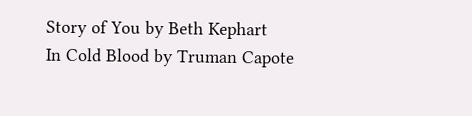Story of You by Beth Kephart
In Cold Blood by Truman Capote